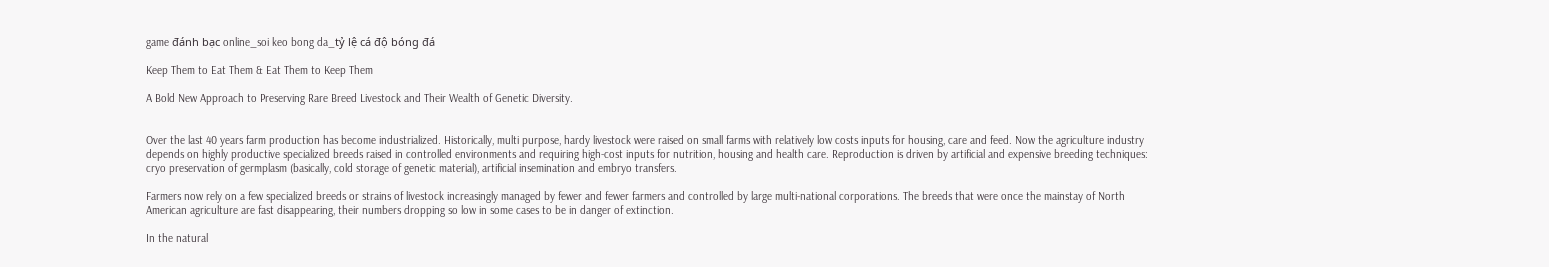game đánh bạc online_soi keo bong da_tỷ lệ cá độ bóng đá

Keep Them to Eat Them & Eat Them to Keep Them

A Bold New Approach to Preserving Rare Breed Livestock and Their Wealth of Genetic Diversity.


Over the last 40 years farm production has become industrialized. Historically, multi purpose, hardy livestock were raised on small farms with relatively low costs inputs for housing, care and feed. Now the agriculture industry depends on highly productive specialized breeds raised in controlled environments and requiring high-cost inputs for nutrition, housing and health care. Reproduction is driven by artificial and expensive breeding techniques: cryo preservation of germplasm (basically, cold storage of genetic material), artificial insemination and embryo transfers.

Farmers now rely on a few specialized breeds or strains of livestock increasingly managed by fewer and fewer farmers and controlled by large multi-national corporations. The breeds that were once the mainstay of North American agriculture are fast disappearing, their numbers dropping so low in some cases to be in danger of extinction.

In the natural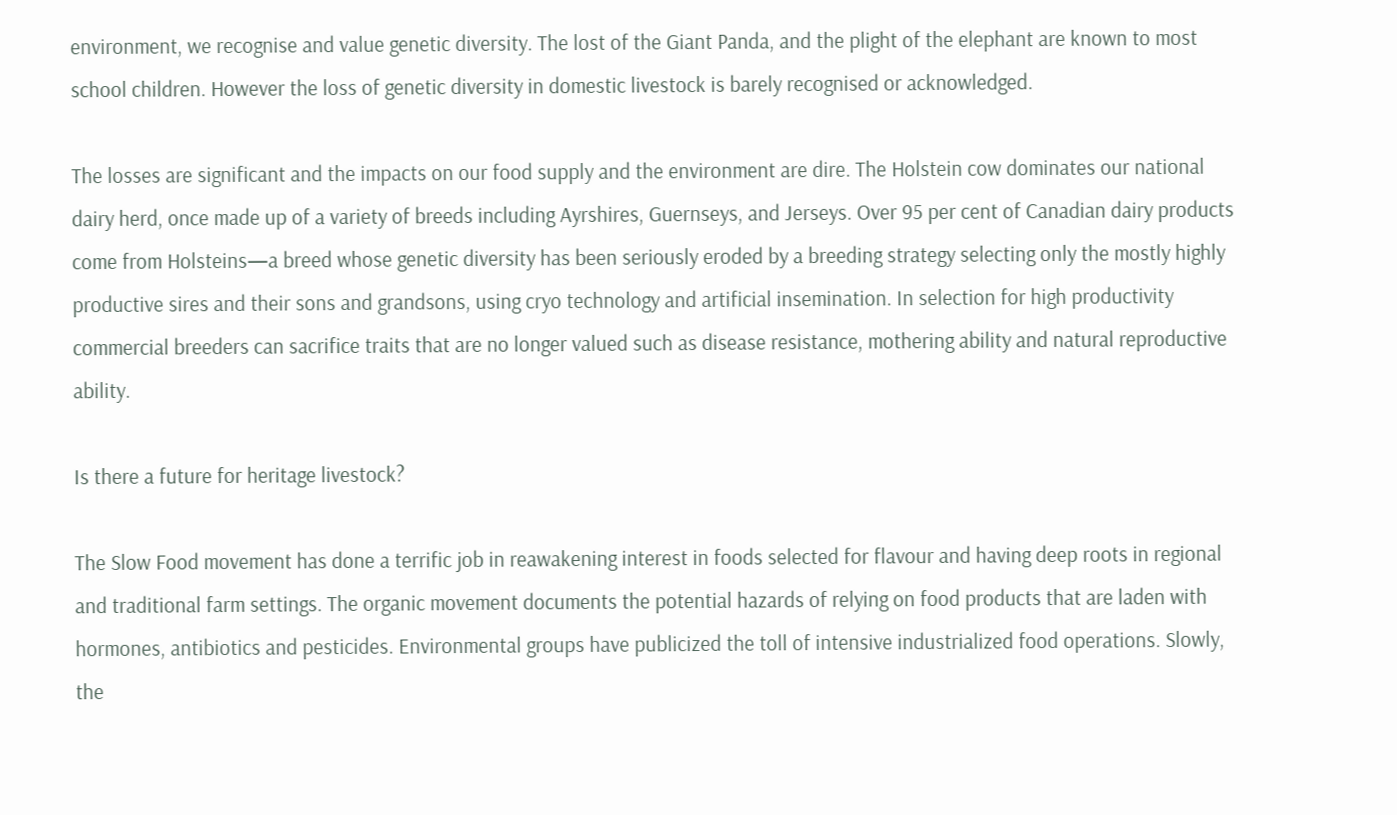environment, we recognise and value genetic diversity. The lost of the Giant Panda, and the plight of the elephant are known to most school children. However the loss of genetic diversity in domestic livestock is barely recognised or acknowledged.

The losses are significant and the impacts on our food supply and the environment are dire. The Holstein cow dominates our national dairy herd, once made up of a variety of breeds including Ayrshires, Guernseys, and Jerseys. Over 95 per cent of Canadian dairy products come from Holsteins—a breed whose genetic diversity has been seriously eroded by a breeding strategy selecting only the mostly highly productive sires and their sons and grandsons, using cryo technology and artificial insemination. In selection for high productivity commercial breeders can sacrifice traits that are no longer valued such as disease resistance, mothering ability and natural reproductive ability.

Is there a future for heritage livestock?

The Slow Food movement has done a terrific job in reawakening interest in foods selected for flavour and having deep roots in regional and traditional farm settings. The organic movement documents the potential hazards of relying on food products that are laden with hormones, antibiotics and pesticides. Environmental groups have publicized the toll of intensive industrialized food operations. Slowly, the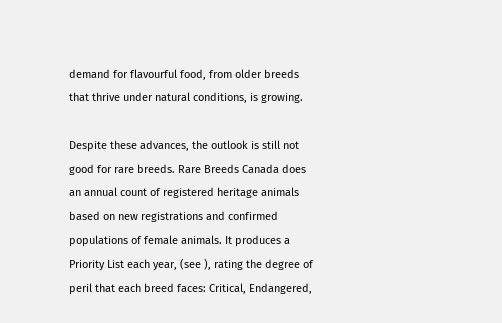demand for flavourful food, from older breeds that thrive under natural conditions, is growing.

Despite these advances, the outlook is still not good for rare breeds. Rare Breeds Canada does an annual count of registered heritage animals based on new registrations and confirmed populations of female animals. It produces a Priority List each year, (see ), rating the degree of peril that each breed faces: Critical, Endangered,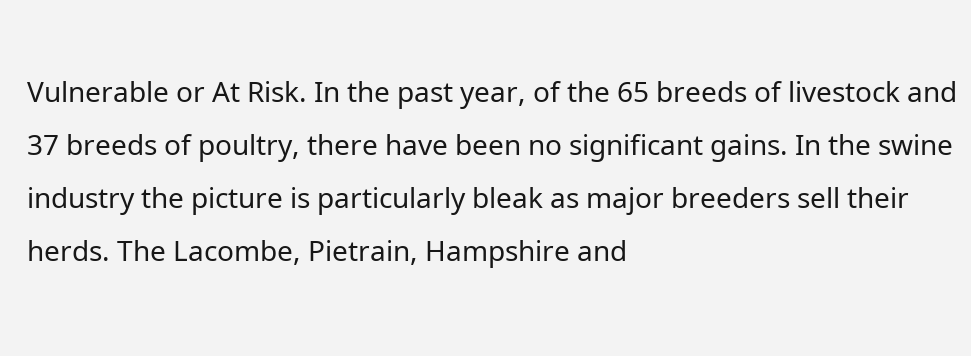Vulnerable or At Risk. In the past year, of the 65 breeds of livestock and 37 breeds of poultry, there have been no significant gains. In the swine industry the picture is particularly bleak as major breeders sell their herds. The Lacombe, Pietrain, Hampshire and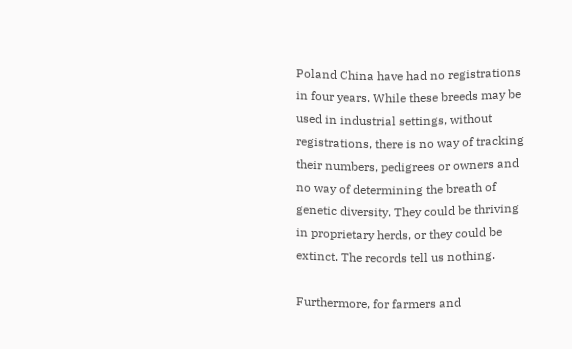Poland China have had no registrations in four years. While these breeds may be used in industrial settings, without registrations, there is no way of tracking their numbers, pedigrees or owners and no way of determining the breath of genetic diversity. They could be thriving in proprietary herds, or they could be extinct. The records tell us nothing.

Furthermore, for farmers and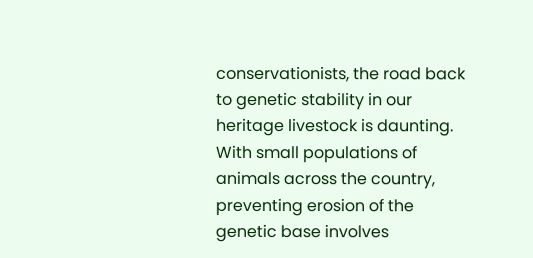conservationists, the road back to genetic stability in our heritage livestock is daunting. With small populations of animals across the country, preventing erosion of the genetic base involves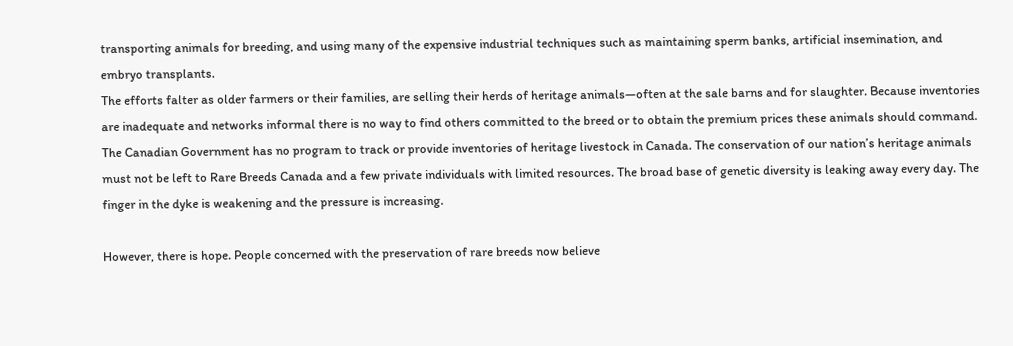transporting animals for breeding, and using many of the expensive industrial techniques such as maintaining sperm banks, artificial insemination, and embryo transplants.
The efforts falter as older farmers or their families, are selling their herds of heritage animals—often at the sale barns and for slaughter. Because inventories are inadequate and networks informal there is no way to find others committed to the breed or to obtain the premium prices these animals should command.
The Canadian Government has no program to track or provide inventories of heritage livestock in Canada. The conservation of our nation’s heritage animals must not be left to Rare Breeds Canada and a few private individuals with limited resources. The broad base of genetic diversity is leaking away every day. The finger in the dyke is weakening and the pressure is increasing.

However, there is hope. People concerned with the preservation of rare breeds now believe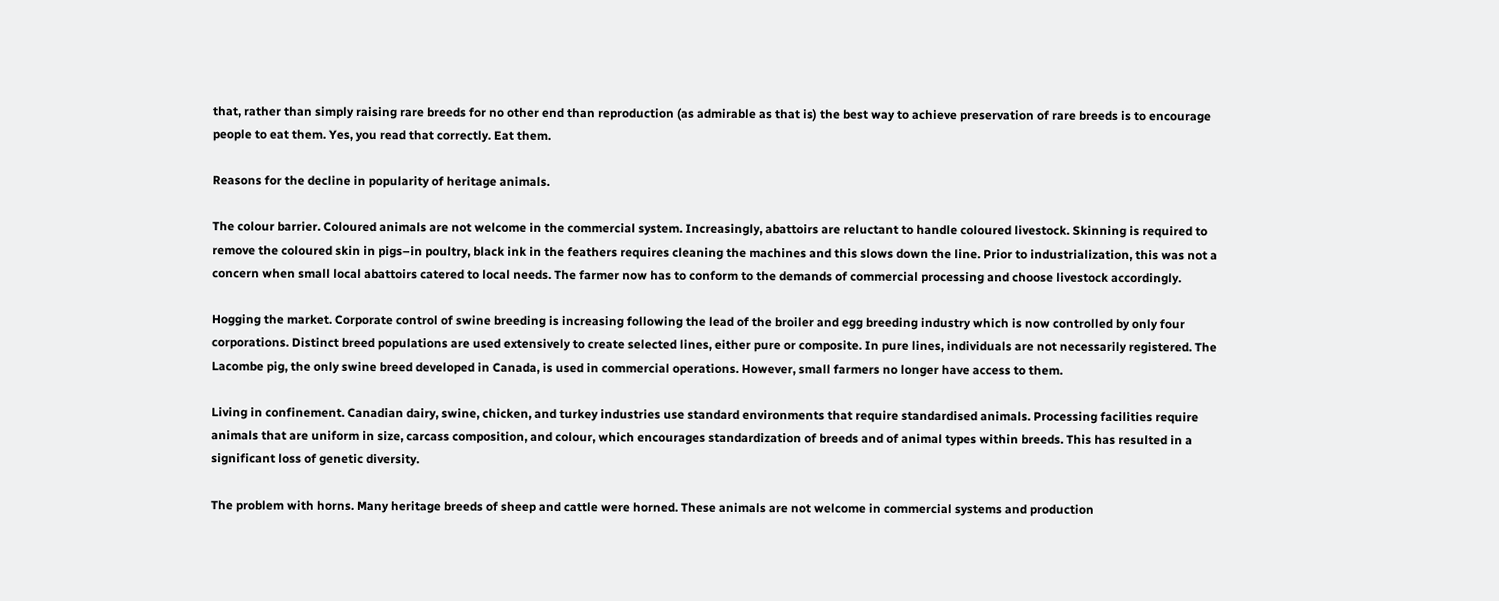that, rather than simply raising rare breeds for no other end than reproduction (as admirable as that is) the best way to achieve preservation of rare breeds is to encourage people to eat them. Yes, you read that correctly. Eat them.

Reasons for the decline in popularity of heritage animals.

The colour barrier. Coloured animals are not welcome in the commercial system. Increasingly, abattoirs are reluctant to handle coloured livestock. Skinning is required to remove the coloured skin in pigs–in poultry, black ink in the feathers requires cleaning the machines and this slows down the line. Prior to industrialization, this was not a concern when small local abattoirs catered to local needs. The farmer now has to conform to the demands of commercial processing and choose livestock accordingly.

Hogging the market. Corporate control of swine breeding is increasing following the lead of the broiler and egg breeding industry which is now controlled by only four corporations. Distinct breed populations are used extensively to create selected lines, either pure or composite. In pure lines, individuals are not necessarily registered. The Lacombe pig, the only swine breed developed in Canada, is used in commercial operations. However, small farmers no longer have access to them.

Living in confinement. Canadian dairy, swine, chicken, and turkey industries use standard environments that require standardised animals. Processing facilities require animals that are uniform in size, carcass composition, and colour, which encourages standardization of breeds and of animal types within breeds. This has resulted in a significant loss of genetic diversity.

The problem with horns. Many heritage breeds of sheep and cattle were horned. These animals are not welcome in commercial systems and production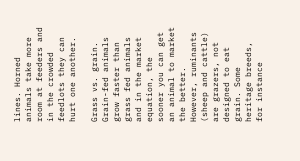lines. Horned animals take more room at feeders and in the crowded feedlots they can hurt one another.

Grass vs. grain. Grain-fed animals grow faster than grass fed animals and in the market equation, the sooner you can get an animal to market the better. However, ruminants (sheep and cattle) are grazers, not designed to eat grain. Some heritage breeds, for instance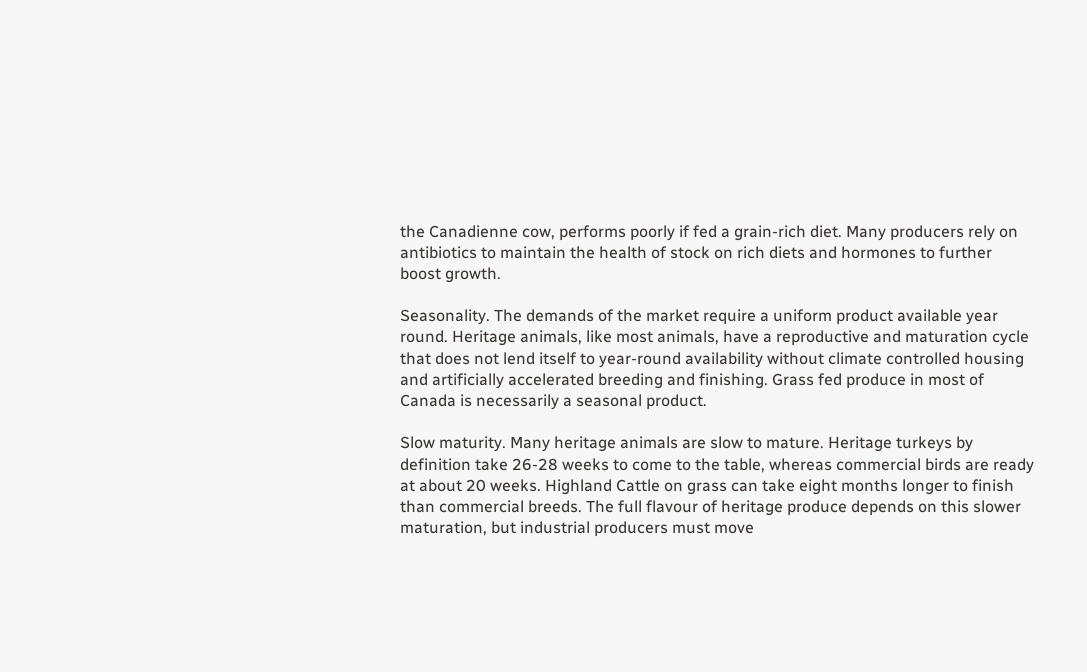the Canadienne cow, performs poorly if fed a grain-rich diet. Many producers rely on antibiotics to maintain the health of stock on rich diets and hormones to further boost growth.

Seasonality. The demands of the market require a uniform product available year round. Heritage animals, like most animals, have a reproductive and maturation cycle that does not lend itself to year-round availability without climate controlled housing and artificially accelerated breeding and finishing. Grass fed produce in most of Canada is necessarily a seasonal product.

Slow maturity. Many heritage animals are slow to mature. Heritage turkeys by definition take 26-28 weeks to come to the table, whereas commercial birds are ready at about 20 weeks. Highland Cattle on grass can take eight months longer to finish than commercial breeds. The full flavour of heritage produce depends on this slower maturation, but industrial producers must move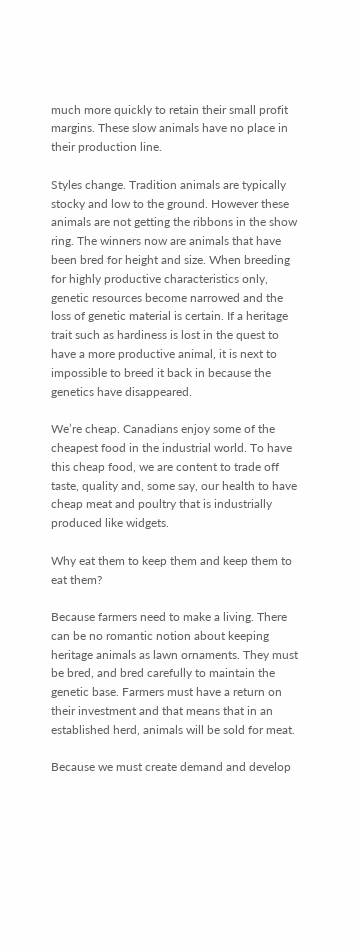much more quickly to retain their small profit margins. These slow animals have no place in their production line.

Styles change. Tradition animals are typically stocky and low to the ground. However these animals are not getting the ribbons in the show ring. The winners now are animals that have been bred for height and size. When breeding for highly productive characteristics only, genetic resources become narrowed and the loss of genetic material is certain. If a heritage trait such as hardiness is lost in the quest to have a more productive animal, it is next to impossible to breed it back in because the genetics have disappeared.

We’re cheap. Canadians enjoy some of the cheapest food in the industrial world. To have this cheap food, we are content to trade off taste, quality and, some say, our health to have cheap meat and poultry that is industrially produced like widgets.

Why eat them to keep them and keep them to eat them?

Because farmers need to make a living. There can be no romantic notion about keeping heritage animals as lawn ornaments. They must be bred, and bred carefully to maintain the genetic base. Farmers must have a return on their investment and that means that in an established herd, animals will be sold for meat.

Because we must create demand and develop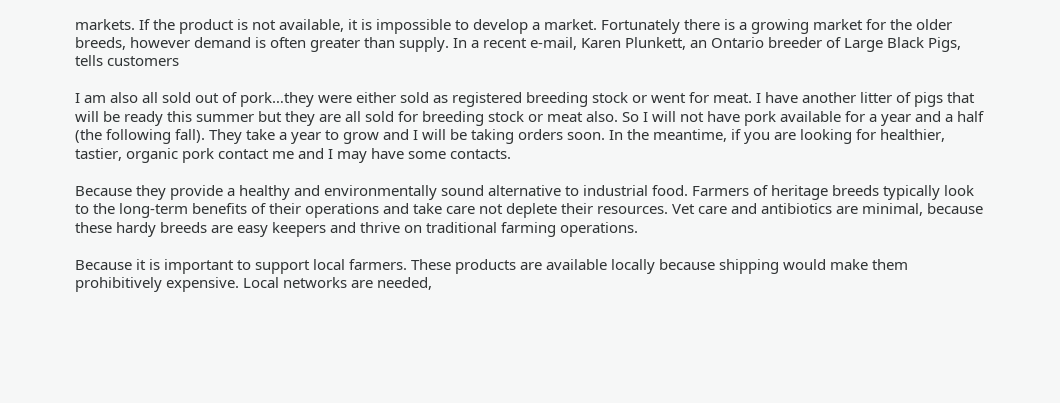markets. If the product is not available, it is impossible to develop a market. Fortunately there is a growing market for the older breeds, however demand is often greater than supply. In a recent e-mail, Karen Plunkett, an Ontario breeder of Large Black Pigs, tells customers

I am also all sold out of pork…they were either sold as registered breeding stock or went for meat. I have another litter of pigs that will be ready this summer but they are all sold for breeding stock or meat also. So I will not have pork available for a year and a half (the following fall). They take a year to grow and I will be taking orders soon. In the meantime, if you are looking for healthier, tastier, organic pork contact me and I may have some contacts.

Because they provide a healthy and environmentally sound alternative to industrial food. Farmers of heritage breeds typically look to the long-term benefits of their operations and take care not deplete their resources. Vet care and antibiotics are minimal, because these hardy breeds are easy keepers and thrive on traditional farming operations.

Because it is important to support local farmers. These products are available locally because shipping would make them prohibitively expensive. Local networks are needed,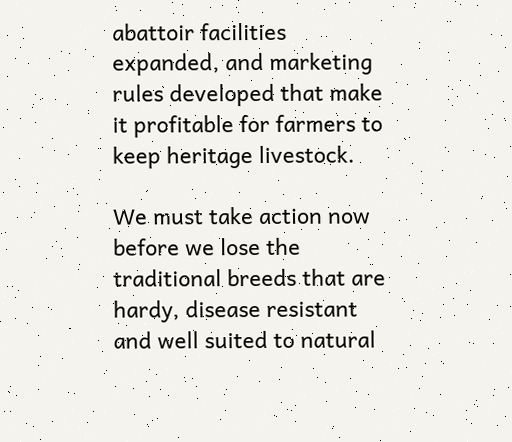abattoir facilities expanded, and marketing rules developed that make it profitable for farmers to keep heritage livestock.

We must take action now before we lose the traditional breeds that are hardy, disease resistant and well suited to natural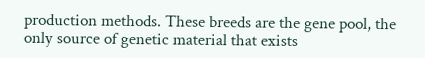production methods. These breeds are the gene pool, the only source of genetic material that exists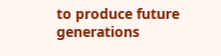to produce future generations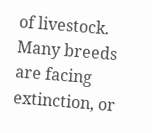of livestock. Many breeds are facing extinction, or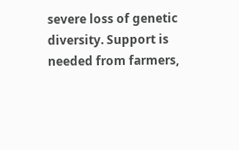severe loss of genetic diversity. Support is needed from farmers,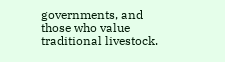governments, and those who value traditional livestock.